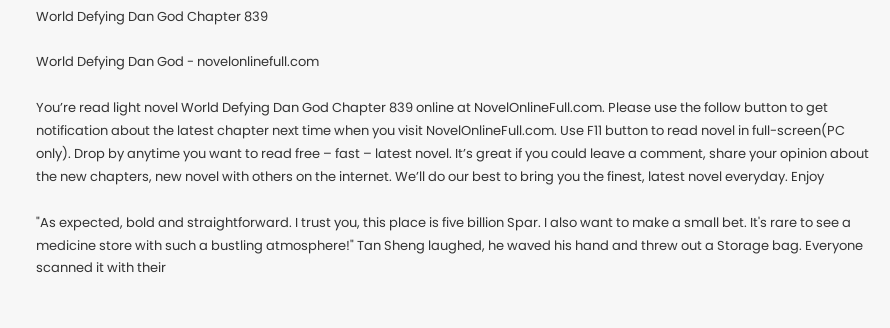World Defying Dan God Chapter 839

World Defying Dan God - novelonlinefull.com

You’re read light novel World Defying Dan God Chapter 839 online at NovelOnlineFull.com. Please use the follow button to get notification about the latest chapter next time when you visit NovelOnlineFull.com. Use F11 button to read novel in full-screen(PC only). Drop by anytime you want to read free – fast – latest novel. It’s great if you could leave a comment, share your opinion about the new chapters, new novel with others on the internet. We’ll do our best to bring you the finest, latest novel everyday. Enjoy

"As expected, bold and straightforward. I trust you, this place is five billion Spar. I also want to make a small bet. It's rare to see a medicine store with such a bustling atmosphere!" Tan Sheng laughed, he waved his hand and threw out a Storage bag. Everyone scanned it with their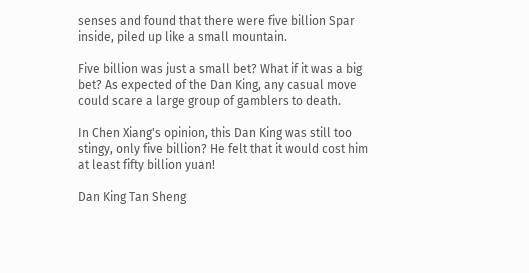senses and found that there were five billion Spar inside, piled up like a small mountain.

Five billion was just a small bet? What if it was a big bet? As expected of the Dan King, any casual move could scare a large group of gamblers to death.

In Chen Xiang's opinion, this Dan King was still too stingy, only five billion? He felt that it would cost him at least fifty billion yuan!

Dan King Tan Sheng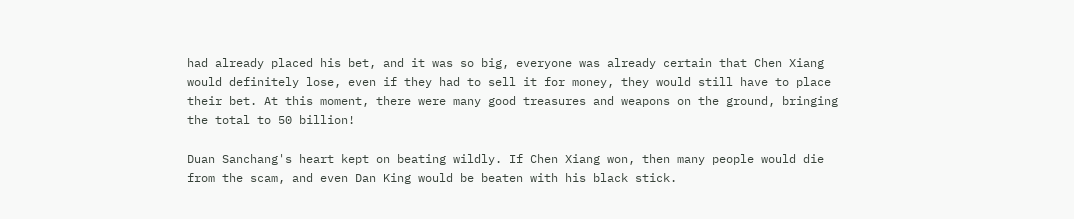had already placed his bet, and it was so big, everyone was already certain that Chen Xiang would definitely lose, even if they had to sell it for money, they would still have to place their bet. At this moment, there were many good treasures and weapons on the ground, bringing the total to 50 billion!

Duan Sanchang's heart kept on beating wildly. If Chen Xiang won, then many people would die from the scam, and even Dan King would be beaten with his black stick.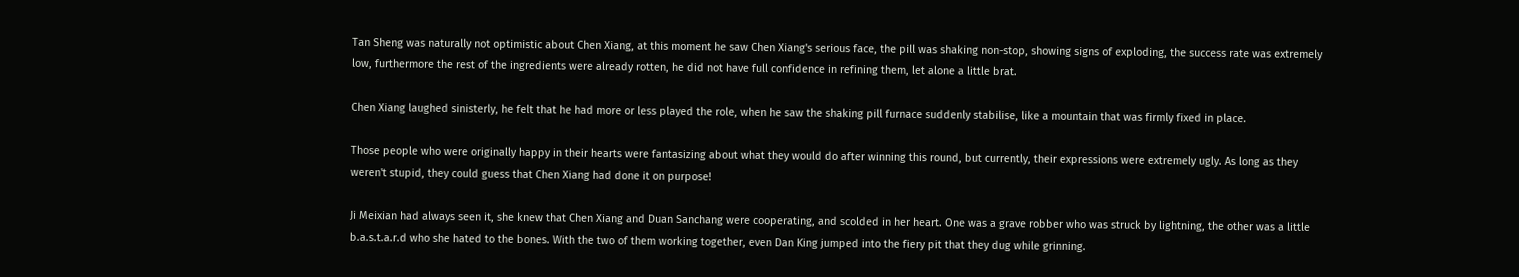Tan Sheng was naturally not optimistic about Chen Xiang, at this moment he saw Chen Xiang's serious face, the pill was shaking non-stop, showing signs of exploding, the success rate was extremely low, furthermore the rest of the ingredients were already rotten, he did not have full confidence in refining them, let alone a little brat.

Chen Xiang laughed sinisterly, he felt that he had more or less played the role, when he saw the shaking pill furnace suddenly stabilise, like a mountain that was firmly fixed in place.

Those people who were originally happy in their hearts were fantasizing about what they would do after winning this round, but currently, their expressions were extremely ugly. As long as they weren't stupid, they could guess that Chen Xiang had done it on purpose!

Ji Meixian had always seen it, she knew that Chen Xiang and Duan Sanchang were cooperating, and scolded in her heart. One was a grave robber who was struck by lightning, the other was a little b.a.s.t.a.r.d who she hated to the bones. With the two of them working together, even Dan King jumped into the fiery pit that they dug while grinning.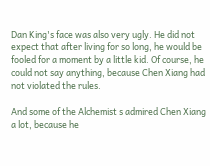Dan King's face was also very ugly. He did not expect that after living for so long, he would be fooled for a moment by a little kid. Of course, he could not say anything, because Chen Xiang had not violated the rules.

And some of the Alchemist s admired Chen Xiang a lot, because he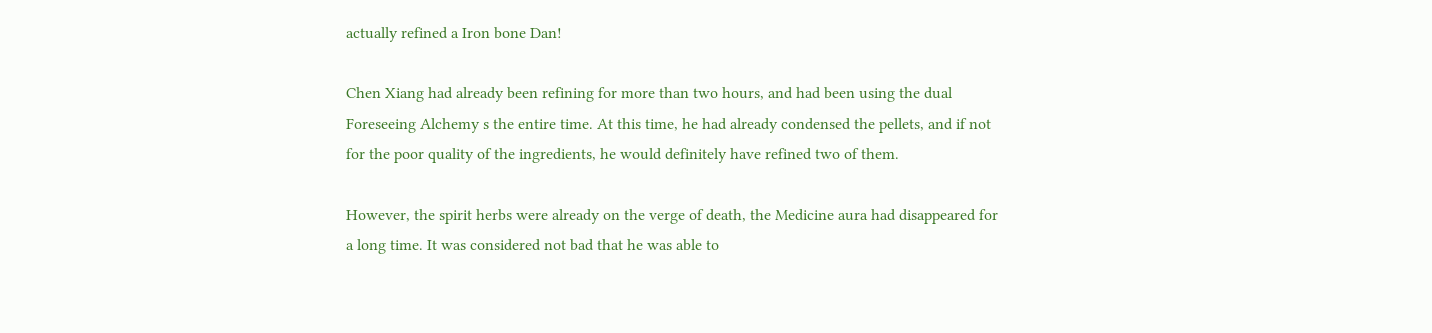actually refined a Iron bone Dan!

Chen Xiang had already been refining for more than two hours, and had been using the dual Foreseeing Alchemy s the entire time. At this time, he had already condensed the pellets, and if not for the poor quality of the ingredients, he would definitely have refined two of them.

However, the spirit herbs were already on the verge of death, the Medicine aura had disappeared for a long time. It was considered not bad that he was able to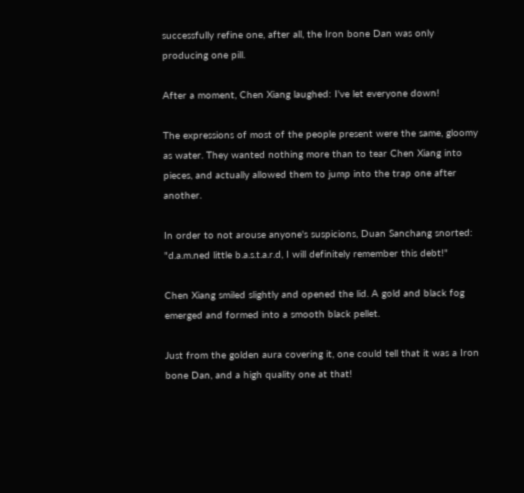successfully refine one, after all, the Iron bone Dan was only producing one pill.

After a moment, Chen Xiang laughed: I've let everyone down!

The expressions of most of the people present were the same, gloomy as water. They wanted nothing more than to tear Chen Xiang into pieces, and actually allowed them to jump into the trap one after another.

In order to not arouse anyone's suspicions, Duan Sanchang snorted: "d.a.m.ned little b.a.s.t.a.r.d, I will definitely remember this debt!"

Chen Xiang smiled slightly and opened the lid. A gold and black fog emerged and formed into a smooth black pellet.

Just from the golden aura covering it, one could tell that it was a Iron bone Dan, and a high quality one at that!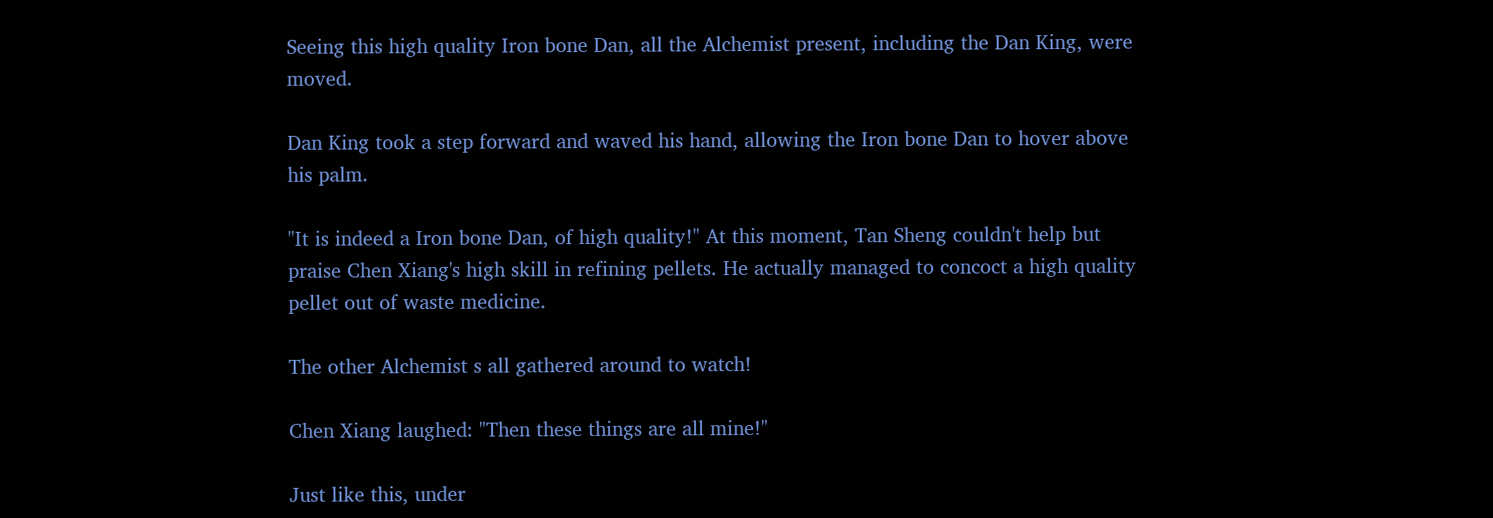Seeing this high quality Iron bone Dan, all the Alchemist present, including the Dan King, were moved.

Dan King took a step forward and waved his hand, allowing the Iron bone Dan to hover above his palm.

"It is indeed a Iron bone Dan, of high quality!" At this moment, Tan Sheng couldn't help but praise Chen Xiang's high skill in refining pellets. He actually managed to concoct a high quality pellet out of waste medicine.

The other Alchemist s all gathered around to watch!

Chen Xiang laughed: "Then these things are all mine!"

Just like this, under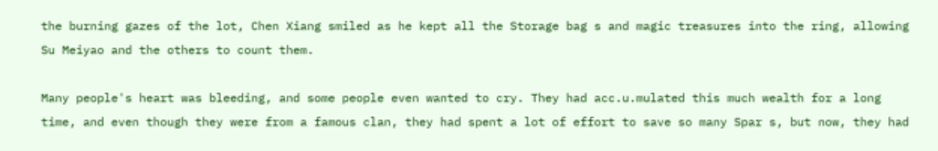the burning gazes of the lot, Chen Xiang smiled as he kept all the Storage bag s and magic treasures into the ring, allowing Su Meiyao and the others to count them.

Many people's heart was bleeding, and some people even wanted to cry. They had acc.u.mulated this much wealth for a long time, and even though they were from a famous clan, they had spent a lot of effort to save so many Spar s, but now, they had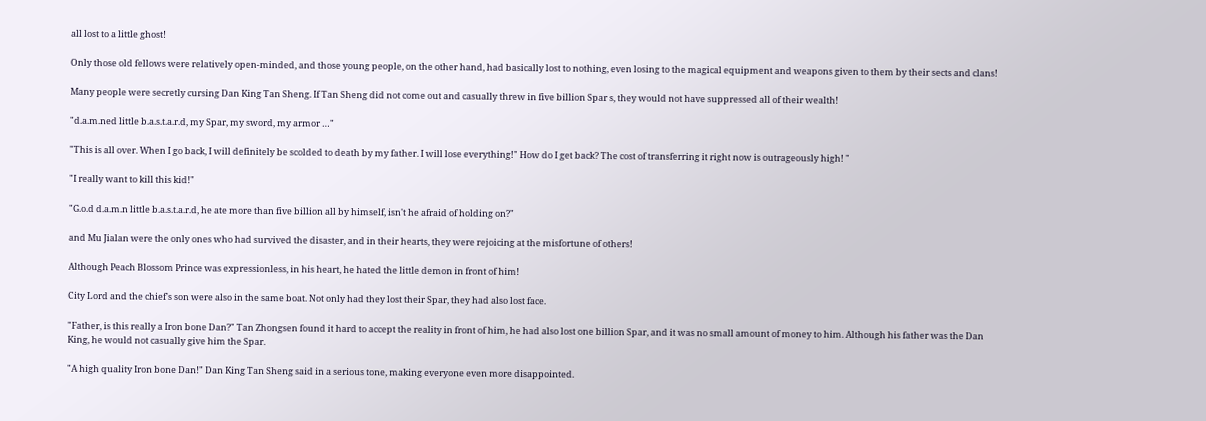all lost to a little ghost!

Only those old fellows were relatively open-minded, and those young people, on the other hand, had basically lost to nothing, even losing to the magical equipment and weapons given to them by their sects and clans!

Many people were secretly cursing Dan King Tan Sheng. If Tan Sheng did not come out and casually threw in five billion Spar s, they would not have suppressed all of their wealth!

"d.a.m.ned little b.a.s.t.a.r.d, my Spar, my sword, my armor …"

"This is all over. When I go back, I will definitely be scolded to death by my father. I will lose everything!" How do I get back? The cost of transferring it right now is outrageously high! "

"I really want to kill this kid!"

"G.o.d d.a.m.n little b.a.s.t.a.r.d, he ate more than five billion all by himself, isn't he afraid of holding on?"

and Mu Jialan were the only ones who had survived the disaster, and in their hearts, they were rejoicing at the misfortune of others!

Although Peach Blossom Prince was expressionless, in his heart, he hated the little demon in front of him!

City Lord and the chief's son were also in the same boat. Not only had they lost their Spar, they had also lost face.

"Father, is this really a Iron bone Dan?" Tan Zhongsen found it hard to accept the reality in front of him, he had also lost one billion Spar, and it was no small amount of money to him. Although his father was the Dan King, he would not casually give him the Spar.

"A high quality Iron bone Dan!" Dan King Tan Sheng said in a serious tone, making everyone even more disappointed.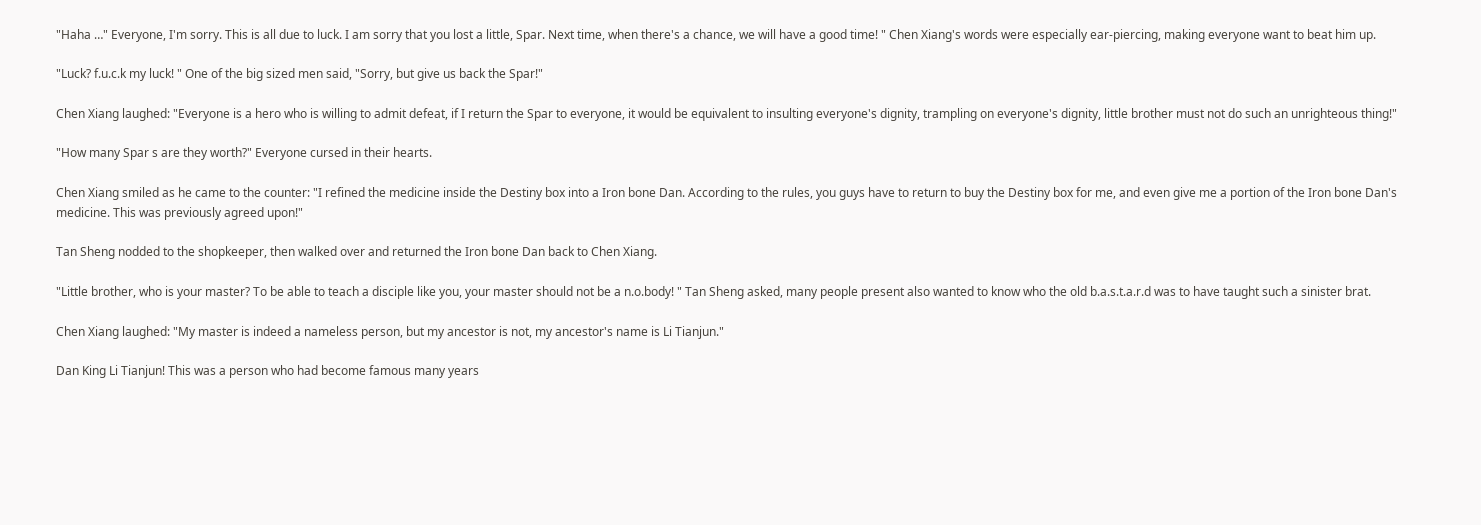"Haha …" Everyone, I'm sorry. This is all due to luck. I am sorry that you lost a little, Spar. Next time, when there's a chance, we will have a good time! " Chen Xiang's words were especially ear-piercing, making everyone want to beat him up.

"Luck? f.u.c.k my luck! " One of the big sized men said, "Sorry, but give us back the Spar!"

Chen Xiang laughed: "Everyone is a hero who is willing to admit defeat, if I return the Spar to everyone, it would be equivalent to insulting everyone's dignity, trampling on everyone's dignity, little brother must not do such an unrighteous thing!"

"How many Spar s are they worth?" Everyone cursed in their hearts.

Chen Xiang smiled as he came to the counter: "I refined the medicine inside the Destiny box into a Iron bone Dan. According to the rules, you guys have to return to buy the Destiny box for me, and even give me a portion of the Iron bone Dan's medicine. This was previously agreed upon!"

Tan Sheng nodded to the shopkeeper, then walked over and returned the Iron bone Dan back to Chen Xiang.

"Little brother, who is your master? To be able to teach a disciple like you, your master should not be a n.o.body! " Tan Sheng asked, many people present also wanted to know who the old b.a.s.t.a.r.d was to have taught such a sinister brat.

Chen Xiang laughed: "My master is indeed a nameless person, but my ancestor is not, my ancestor's name is Li Tianjun."

Dan King Li Tianjun! This was a person who had become famous many years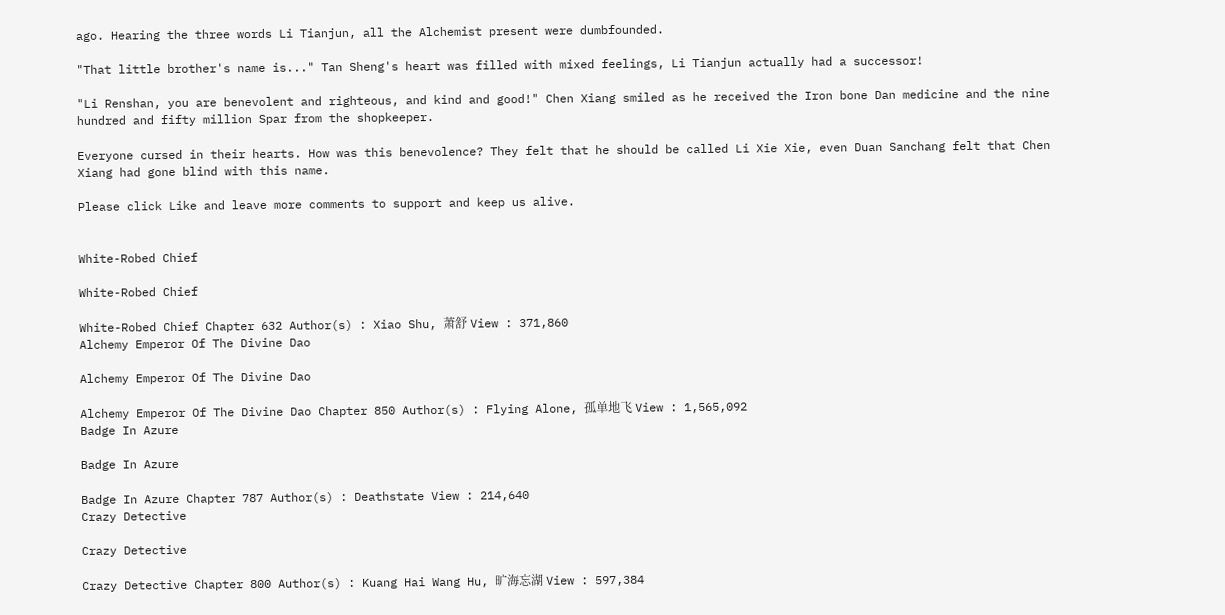ago. Hearing the three words Li Tianjun, all the Alchemist present were dumbfounded.

"That little brother's name is..." Tan Sheng's heart was filled with mixed feelings, Li Tianjun actually had a successor!

"Li Renshan, you are benevolent and righteous, and kind and good!" Chen Xiang smiled as he received the Iron bone Dan medicine and the nine hundred and fifty million Spar from the shopkeeper.

Everyone cursed in their hearts. How was this benevolence? They felt that he should be called Li Xie Xie, even Duan Sanchang felt that Chen Xiang had gone blind with this name.

Please click Like and leave more comments to support and keep us alive.


White-Robed Chief

White-Robed Chief

White-Robed Chief Chapter 632 Author(s) : Xiao Shu, 萧舒 View : 371,860
Alchemy Emperor Of The Divine Dao

Alchemy Emperor Of The Divine Dao

Alchemy Emperor Of The Divine Dao Chapter 850 Author(s) : Flying Alone, 孤单地飞 View : 1,565,092
Badge In Azure

Badge In Azure

Badge In Azure Chapter 787 Author(s) : Deathstate View : 214,640
Crazy Detective

Crazy Detective

Crazy Detective Chapter 800 Author(s) : Kuang Hai Wang Hu, 旷海忘湖 View : 597,384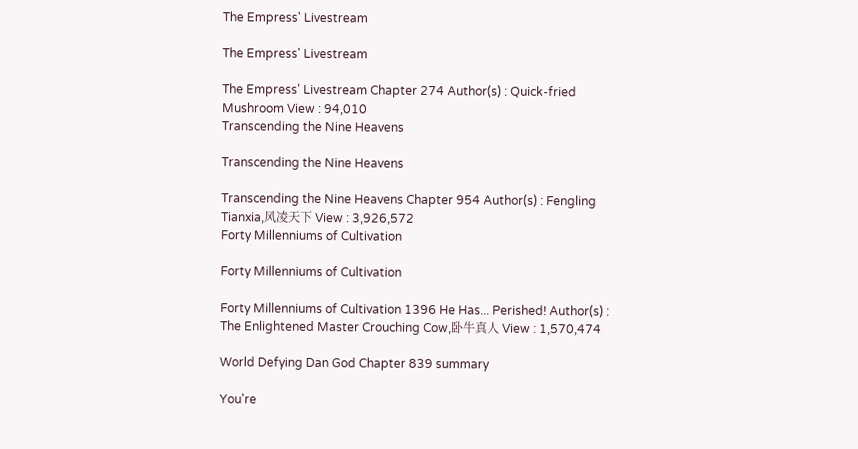The Empress' Livestream

The Empress' Livestream

The Empress' Livestream Chapter 274 Author(s) : Quick-fried Mushroom View : 94,010
Transcending the Nine Heavens

Transcending the Nine Heavens

Transcending the Nine Heavens Chapter 954 Author(s) : Fengling Tianxia,风凌天下 View : 3,926,572
Forty Millenniums of Cultivation

Forty Millenniums of Cultivation

Forty Millenniums of Cultivation 1396 He Has... Perished! Author(s) : The Enlightened Master Crouching Cow,卧牛真人 View : 1,570,474

World Defying Dan God Chapter 839 summary

You're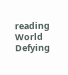reading World Defying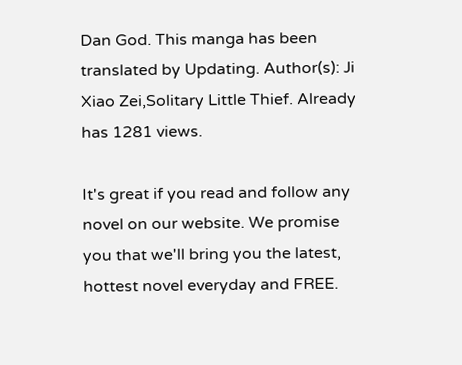Dan God. This manga has been translated by Updating. Author(s): Ji Xiao Zei,Solitary Little Thief. Already has 1281 views.

It's great if you read and follow any novel on our website. We promise you that we'll bring you the latest, hottest novel everyday and FREE.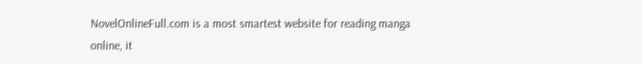NovelOnlineFull.com is a most smartest website for reading manga online, it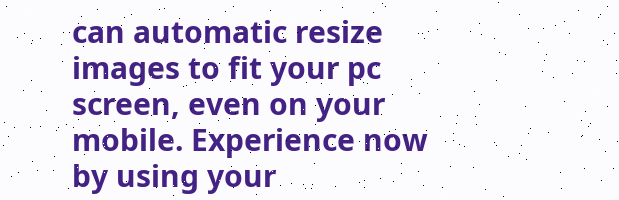can automatic resize images to fit your pc screen, even on your mobile. Experience now by using your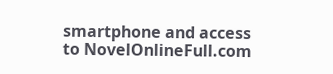smartphone and access to NovelOnlineFull.com